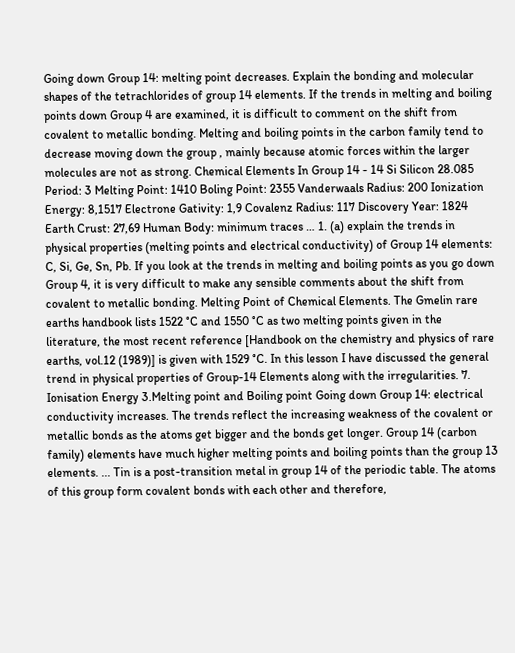Going down Group 14: melting point decreases. Explain the bonding and molecular shapes of the tetrachlorides of group 14 elements. If the trends in melting and boiling points down Group 4 are examined, it is difficult to comment on the shift from covalent to metallic bonding. Melting and boiling points in the carbon family tend to decrease moving down the group , mainly because atomic forces within the larger molecules are not as strong. Chemical Elements In Group 14 - 14 Si Silicon 28.085 Period: 3 Melting Point: 1410 Boling Point: 2355 Vanderwaals Radius: 200 Ionization Energy: 8,1517 Electrone Gativity: 1,9 Covalenz Radius: 117 Discovery Year: 1824 Earth Crust: 27,69 Human Body: minimum traces … 1. (a) explain the trends in physical properties (melting points and electrical conductivity) of Group 14 elements: C, Si, Ge, Sn, Pb. If you look at the trends in melting and boiling points as you go down Group 4, it is very difficult to make any sensible comments about the shift from covalent to metallic bonding. Melting Point of Chemical Elements. The Gmelin rare earths handbook lists 1522 °C and 1550 °C as two melting points given in the literature, the most recent reference [Handbook on the chemistry and physics of rare earths, vol.12 (1989)] is given with 1529 °C. In this lesson I have discussed the general trend in physical properties of Group-14 Elements along with the irregularities. 7. Ionisation Energy 3.Melting point and Boiling point Going down Group 14: electrical conductivity increases. The trends reflect the increasing weakness of the covalent or metallic bonds as the atoms get bigger and the bonds get longer. Group 14 (carbon family) elements have much higher melting points and boiling points than the group 13 elements. ... Tin is a post-transition metal in group 14 of the periodic table. The atoms of this group form covalent bonds with each other and therefore,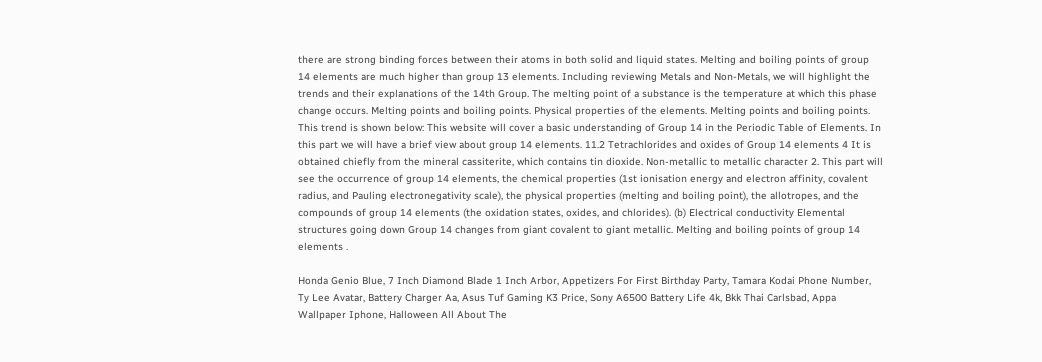there are strong binding forces between their atoms in both solid and liquid states. Melting and boiling points of group 14 elements are much higher than group 13 elements. Including reviewing Metals and Non-Metals, we will highlight the trends and their explanations of the 14th Group. The melting point of a substance is the temperature at which this phase change occurs. Melting points and boiling points. Physical properties of the elements. Melting points and boiling points. This trend is shown below: This website will cover a basic understanding of Group 14 in the Periodic Table of Elements. In this part we will have a brief view about group 14 elements. 11.2 Tetrachlorides and oxides of Group 14 elements 4 It is obtained chiefly from the mineral cassiterite, which contains tin dioxide. Non-metallic to metallic character 2. This part will see the occurrence of group 14 elements, the chemical properties (1st ionisation energy and electron affinity, covalent radius, and Pauling electronegativity scale), the physical properties (melting and boiling point), the allotropes, and the compounds of group 14 elements (the oxidation states, oxides, and chlorides). (b) Electrical conductivity Elemental structures going down Group 14 changes from giant covalent to giant metallic. Melting and boiling points of group 14 elements .

Honda Genio Blue, 7 Inch Diamond Blade 1 Inch Arbor, Appetizers For First Birthday Party, Tamara Kodai Phone Number, Ty Lee Avatar, Battery Charger Aa, Asus Tuf Gaming K3 Price, Sony A6500 Battery Life 4k, Bkk Thai Carlsbad, Appa Wallpaper Iphone, Halloween All About The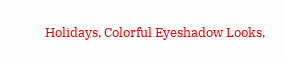Holidays, Colorful Eyeshadow Looks,